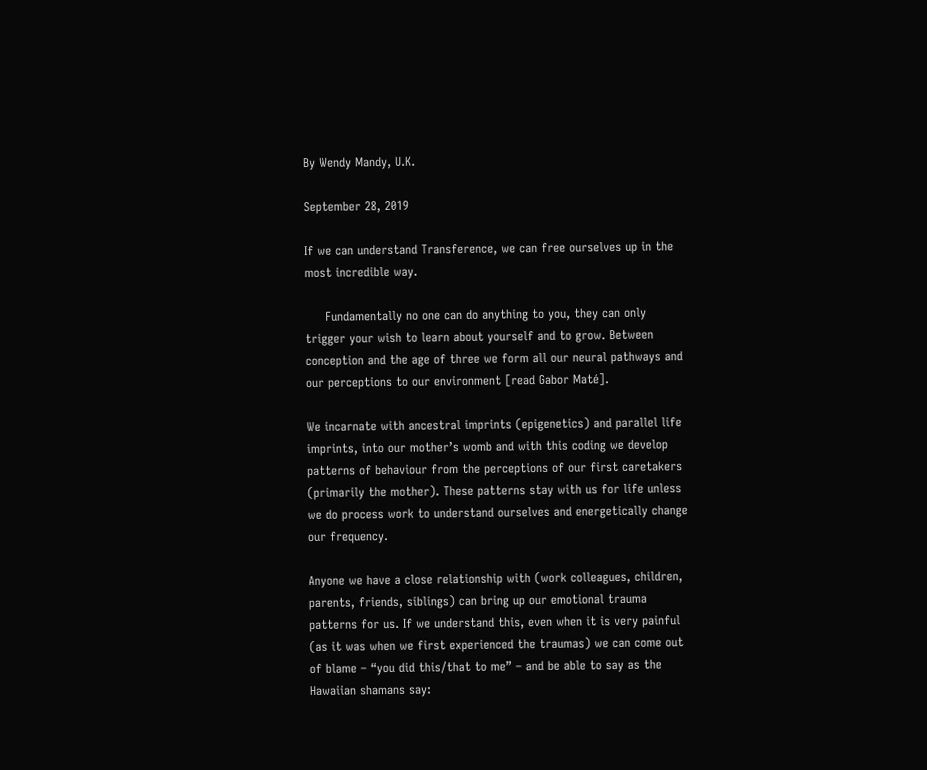By Wendy Mandy, U.K.

September 28, 2019

If we can understand Transference, we can free ourselves up in the most incredible way.

     Fundamentally no one can do anything to you, they can only trigger your wish to learn about yourself and to grow. Between conception and the age of three we form all our neural pathways and our perceptions to our environment [read Gabor Maté].

We incarnate with ancestral imprints (epigenetics) and parallel life imprints, into our mother’s womb and with this coding we develop patterns of behaviour from the perceptions of our first caretakers (primarily the mother). These patterns stay with us for life unless we do process work to understand ourselves and energetically change our frequency.

Anyone we have a close relationship with (work colleagues, children, parents, friends, siblings) can bring up our emotional trauma patterns for us. If we understand this, even when it is very painful (as it was when we first experienced the traumas) we can come out of blame – “you did this/that to me” – and be able to say as the Hawaiian shamans say: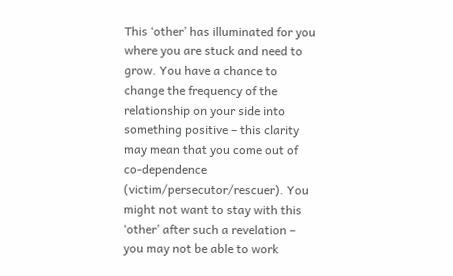This ‘other’ has illuminated for you where you are stuck and need to grow. You have a chance to change the frequency of the relationship on your side into something positive – this clarity may mean that you come out of co-dependence (victim/persecutor/rescuer). You might not want to stay with this ‘other’ after such a revelation – you may not be able to work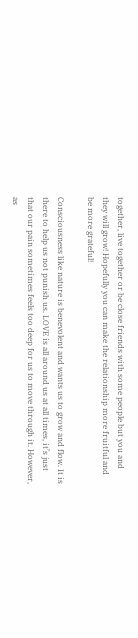together, live together or be close friends with some people but you and they will grow! Hopefully you can make the relationship more fruitful and be more grateful!

Consciousness like nature is benevolent and wants us to grow and flow. It is there to help us not punish us. LOVE is all around us at all times, it’s just that our pain sometimes feels too deep for us to move through it. However, as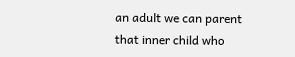an adult we can parent that inner child who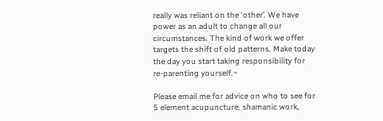really was reliant on the ‘other’. We have power as an adult to change all our circumstances. The kind of work we offer targets the shift of old patterns. Make today the day you start taking responsibility for re-parenting yourself.~

Please email me for advice on who to see for 5 element acupuncture, shamanic work,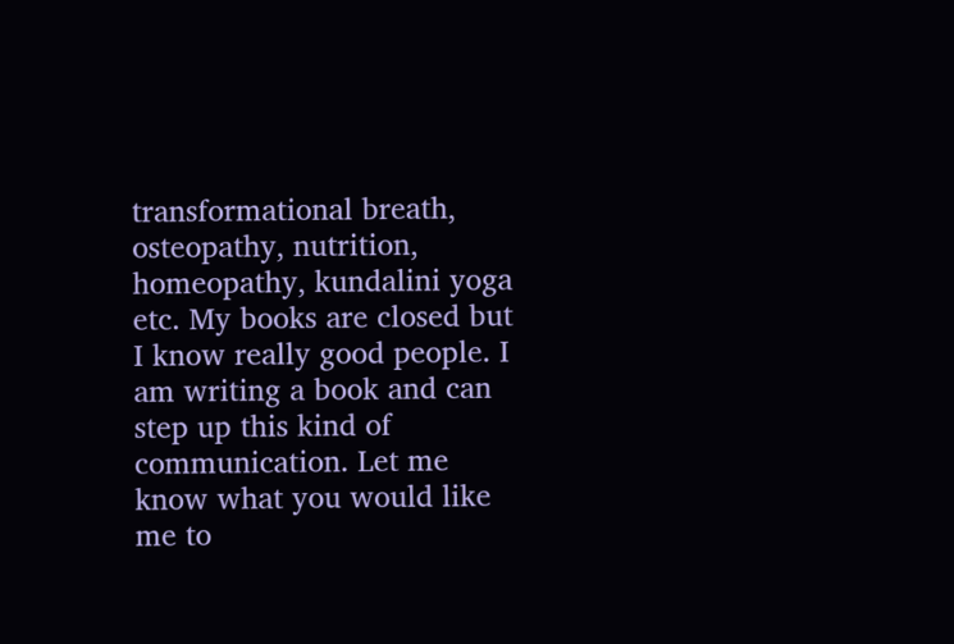transformational breath, osteopathy, nutrition, homeopathy, kundalini yoga etc. My books are closed but I know really good people. I am writing a book and can step up this kind of communication. Let me know what you would like me to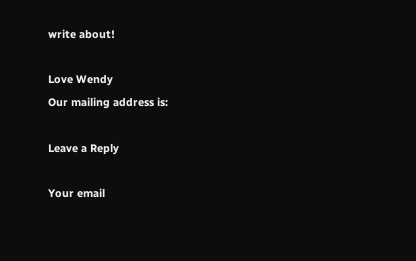write about!

Love Wendy
Our mailing address is:

Leave a Reply

Your email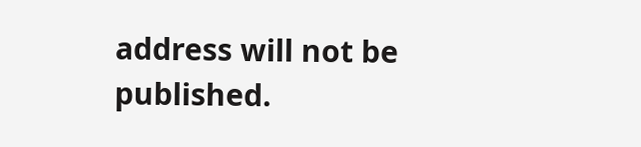address will not be published.